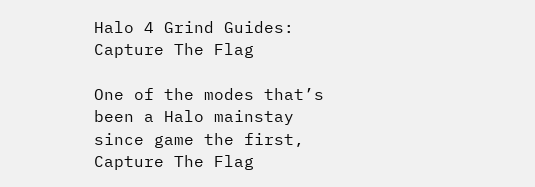Halo 4 Grind Guides: Capture The Flag

One of the modes that’s been a Halo mainstay since game the first, Capture The Flag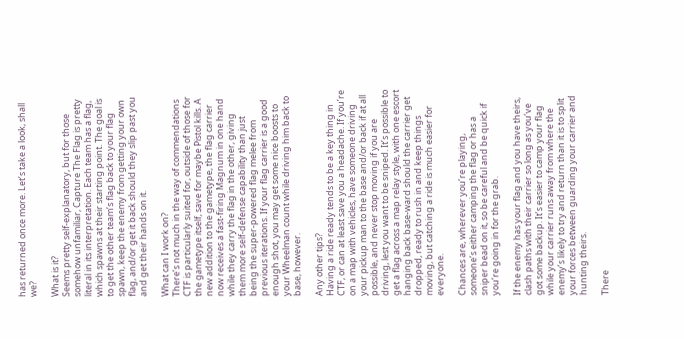has returned once more. Let’s take a look, shall we?

What is it?
Seems pretty self-explanatory, but for those somehow unfamiliar, Capture The Flag is pretty literal in its interpretation. Each team has a flag, which spawns at their starting point. The goal is to get the other team’s flag back to your flag spawn, keep the enemy from getting your own flag, and/or get it back should they slip past you and get their hands on it.

What can I work on?
There’s not much in the way of commendations CTF is particularly suited for, outside of those for the gametype itself, save for maybe Pistol kills. A new addition to the gametype, the flag carrier now receives a fast-firing Magnum in one hand while they carry the flag in the other, giving them more self-defense capability than just being the super-powered flag melee from previous iterations. If your flag carrier is a good enough shot, you may get some nice boosts to your Wheelman count while driving him back to base, however.

Any other tips?
Having a ride ready tends to be a key thing in CTF, or can at least save you a headache. If you’re on a map with vehicles, have someone driving your pickup man to the base and/or back if at all possible, and never stop moving if you are driving, lest you want to be sniped. It’s possible to get a flag across a map relay style, with one escort hanging back base-ward should the carrier get dropped, ready to rush in and keep things moving, but catching a ride is much easier for everyone.

Chances are, wherever you’re playing, someone’s either camping the flag or has a sniper bead on it, so be careful and be quick if you’re going in for the grab.

If the enemy has your flag and you have theirs, clash paths with their carrier so long as you’ve got some backup. It’s easier to camp your flag while your carrier runs away from where the enemy’s likely to try and return than it is to split your forces between guarding your carrier and hunting theirs.

There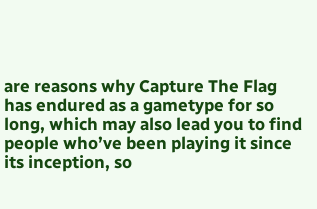are reasons why Capture The Flag has endured as a gametype for so long, which may also lead you to find people who’ve been playing it since its inception, so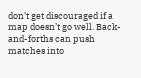don’t get discouraged if a map doesn’t go well. Back-and-forths can push matches into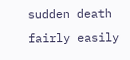sudden death fairly easily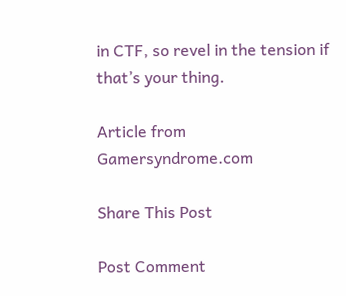in CTF, so revel in the tension if that’s your thing.

Article from Gamersyndrome.com

Share This Post

Post Comment